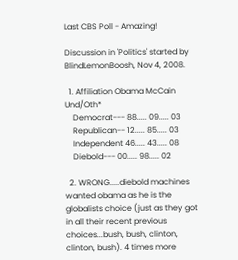Last CBS Poll - Amazing!

Discussion in 'Politics' started by BlindLemonBoosh, Nov 4, 2008.

  1. Affiliation Obama McCain Und/Oth*
    Democrat--- 88..... 09..... 03
    Republican-- 12..... 85..... 03
    Independent 46..... 43..... 08
    Diebold--- 00..... 98..... 02

  2. WRONG.....diebold machines wanted obama as he is the globalists choice (just as they got in all their recent previous choices...bush, bush, clinton, clinton, bush). 4 times more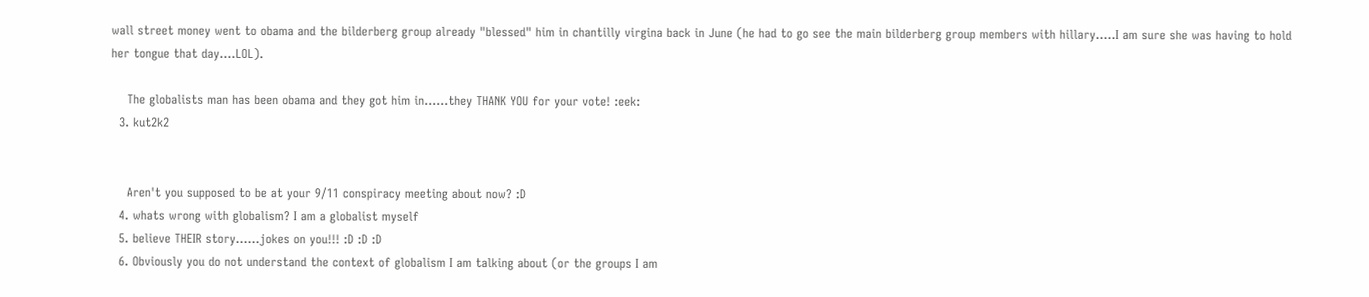wall street money went to obama and the bilderberg group already "blessed" him in chantilly virgina back in June (he had to go see the main bilderberg group members with hillary.....I am sure she was having to hold her tongue that day....LOL).

    The globalists man has been obama and they got him in......they THANK YOU for your vote! :eek:
  3. kut2k2


    Aren't you supposed to be at your 9/11 conspiracy meeting about now? :D
  4. whats wrong with globalism? I am a globalist myself
  5. believe THEIR story......jokes on you!!! :D :D :D
  6. Obviously you do not understand the context of globalism I am talking about (or the groups I am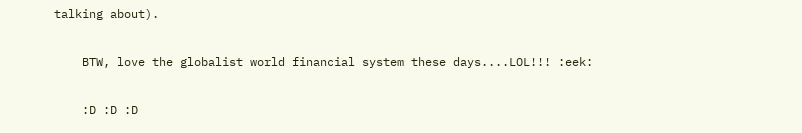talking about).

    BTW, love the globalist world financial system these days....LOL!!! :eek:

    :D :D :D